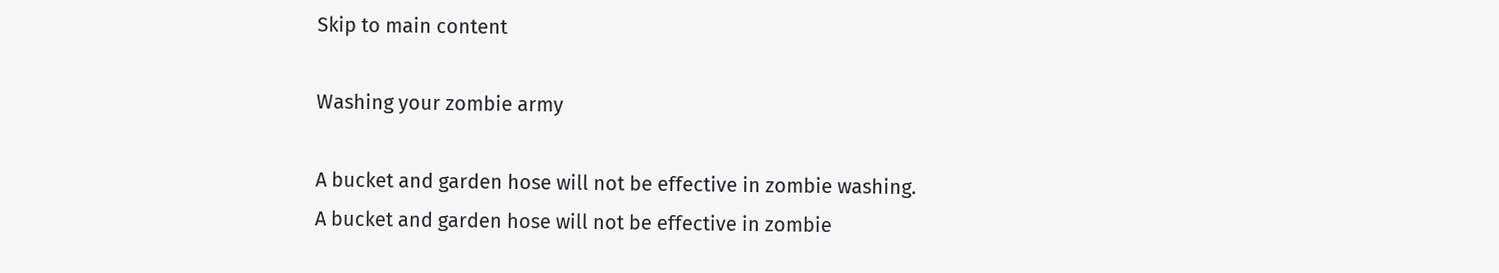Skip to main content

Washing your zombie army

A bucket and garden hose will not be effective in zombie washing.
A bucket and garden hose will not be effective in zombie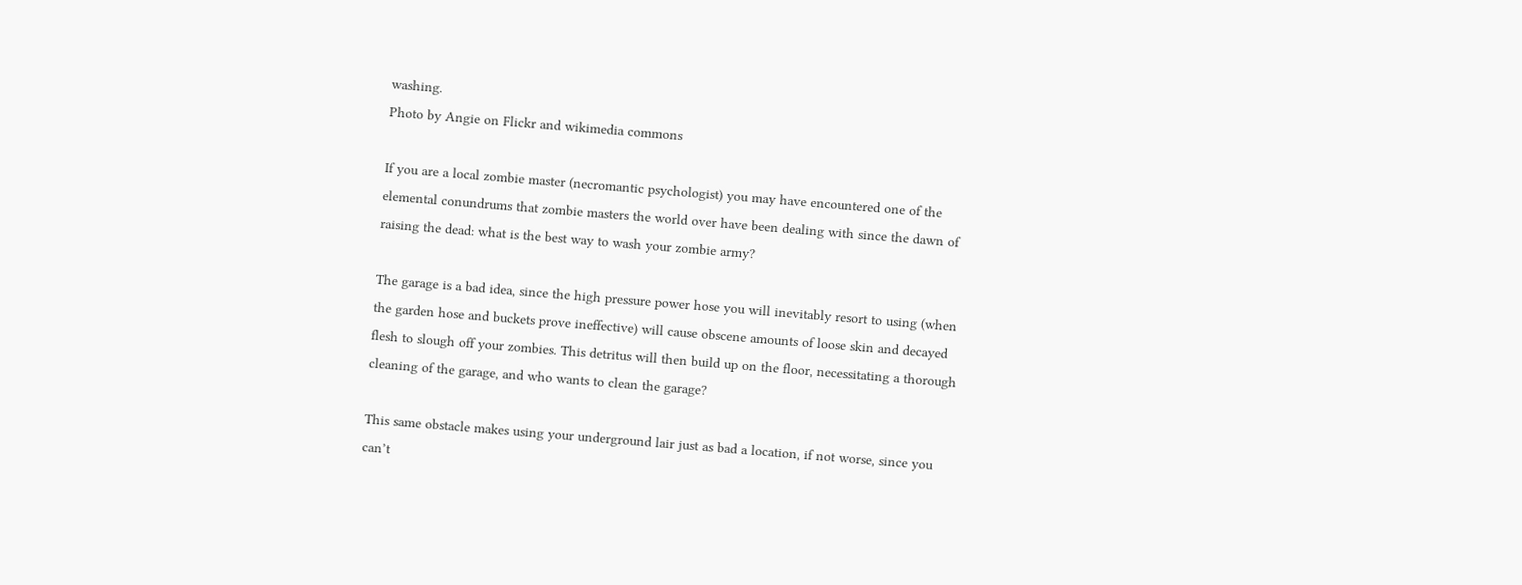washing.
Photo by Angie on Flickr and wikimedia commons

If you are a local zombie master (necromantic psychologist) you may have encountered one of the elemental conundrums that zombie masters the world over have been dealing with since the dawn of raising the dead: what is the best way to wash your zombie army?

The garage is a bad idea, since the high pressure power hose you will inevitably resort to using (when the garden hose and buckets prove ineffective) will cause obscene amounts of loose skin and decayed flesh to slough off your zombies. This detritus will then build up on the floor, necessitating a thorough cleaning of the garage, and who wants to clean the garage?

This same obstacle makes using your underground lair just as bad a location, if not worse, since you can’t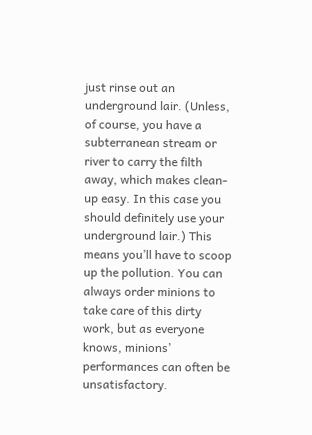just rinse out an underground lair. (Unless, of course, you have a subterranean stream or river to carry the filth away, which makes clean-up easy. In this case you should definitely use your underground lair.) This means you’ll have to scoop up the pollution. You can always order minions to take care of this dirty work, but as everyone knows, minions’ performances can often be unsatisfactory.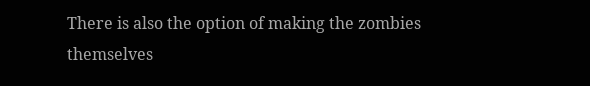There is also the option of making the zombies themselves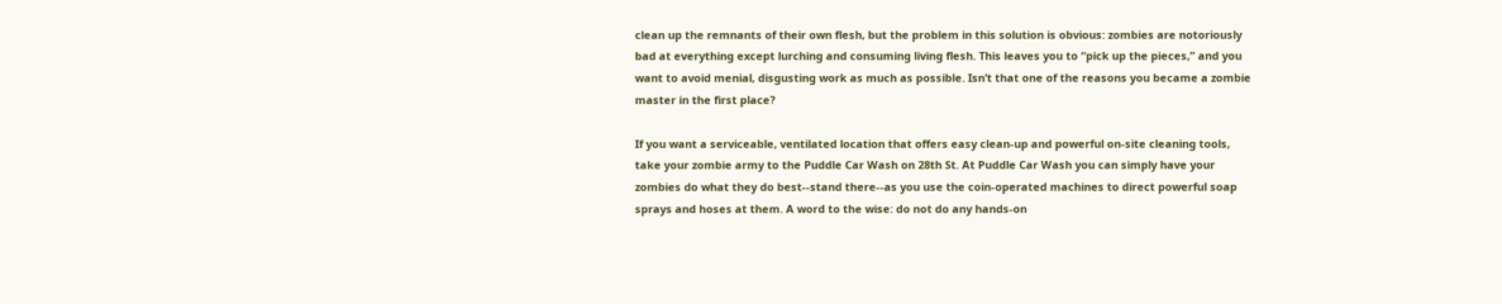clean up the remnants of their own flesh, but the problem in this solution is obvious: zombies are notoriously bad at everything except lurching and consuming living flesh. This leaves you to “pick up the pieces,” and you want to avoid menial, disgusting work as much as possible. Isn’t that one of the reasons you became a zombie master in the first place?

If you want a serviceable, ventilated location that offers easy clean-up and powerful on-site cleaning tools, take your zombie army to the Puddle Car Wash on 28th St. At Puddle Car Wash you can simply have your zombies do what they do best--stand there--as you use the coin-operated machines to direct powerful soap sprays and hoses at them. A word to the wise: do not do any hands-on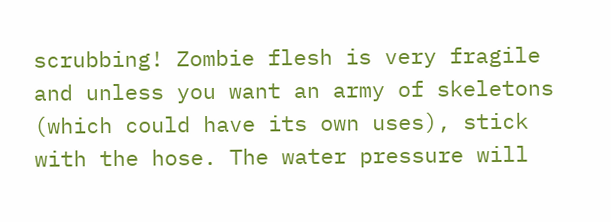scrubbing! Zombie flesh is very fragile and unless you want an army of skeletons (which could have its own uses), stick with the hose. The water pressure will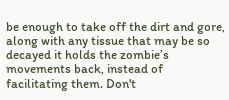be enough to take off the dirt and gore, along with any tissue that may be so decayed it holds the zombie’s movements back, instead of facilitating them. Don't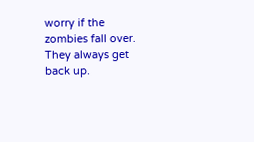worry if the zombies fall over. They always get back up.